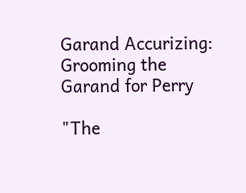Garand Accurizing: Grooming the Garand for Perry

"The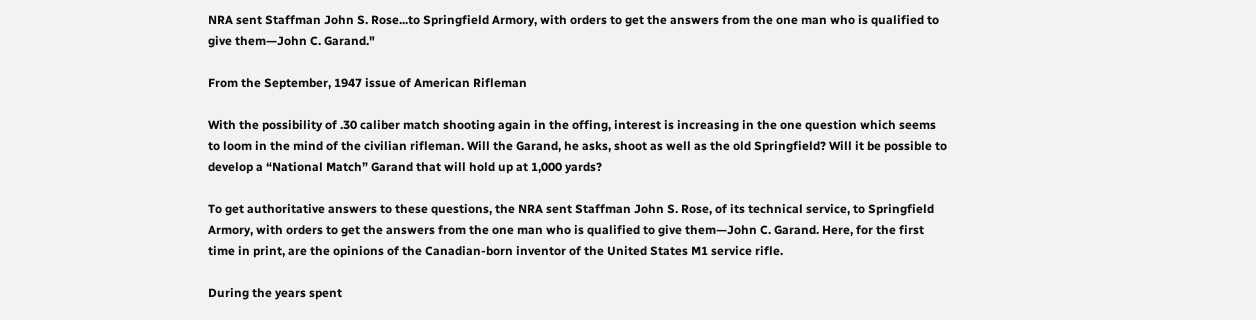NRA sent Staffman John S. Rose...to Springfield Armory, with orders to get the answers from the one man who is qualified to give them—John C. Garand."

From the September, 1947 issue of American Rifleman

With the possibility of .30 caliber match shooting again in the offing, interest is increasing in the one question which seems to loom in the mind of the civilian rifleman. Will the Garand, he asks, shoot as well as the old Springfield? Will it be possible to develop a “National Match” Garand that will hold up at 1,000 yards?

To get authoritative answers to these questions, the NRA sent Staffman John S. Rose, of its technical service, to Springfield Armory, with orders to get the answers from the one man who is qualified to give them—John C. Garand. Here, for the first time in print, are the opinions of the Canadian-born inventor of the United States M1 service rifle.

During the years spent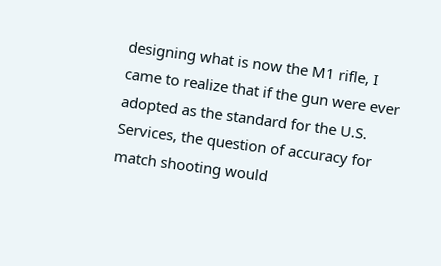designing what is now the M1 rifle, I came to realize that if the gun were ever adopted as the standard for the U.S. Services, the question of accuracy for match shooting would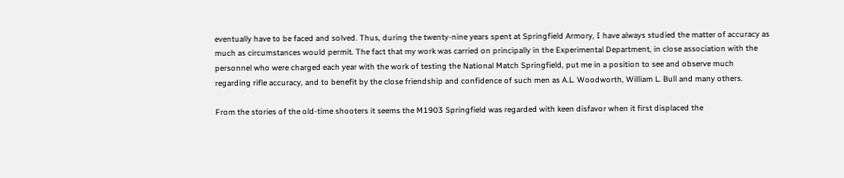eventually have to be faced and solved. Thus, during the twenty-nine years spent at Springfield Armory, I have always studied the matter of accuracy as much as circumstances would permit. The fact that my work was carried on principally in the Experimental Department, in close association with the personnel who were charged each year with the work of testing the National Match Springfield, put me in a position to see and observe much regarding rifle accuracy, and to benefit by the close friendship and confidence of such men as A.L. Woodworth, William L. Bull and many others.

From the stories of the old-time shooters it seems the M1903 Springfield was regarded with keen disfavor when it first displaced the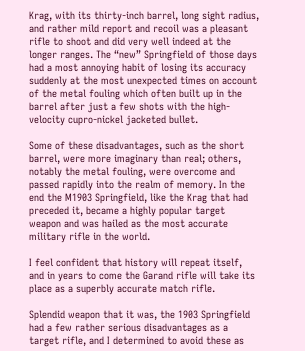Krag, with its thirty-inch barrel, long sight radius, and rather mild report and recoil was a pleasant rifle to shoot and did very well indeed at the longer ranges. The “new” Springfield of those days had a most annoying habit of losing its accuracy suddenly at the most unexpected times on account of the metal fouling which often built up in the barrel after just a few shots with the high-velocity cupro-nickel jacketed bullet.

Some of these disadvantages, such as the short barrel, were more imaginary than real; others, notably the metal fouling, were overcome and passed rapidly into the realm of memory. In the end the M1903 Springfield, like the Krag that had preceded it, became a highly popular target weapon and was hailed as the most accurate military rifle in the world.

I feel confident that history will repeat itself, and in years to come the Garand rifle will take its place as a superbly accurate match rifle.

Splendid weapon that it was, the 1903 Springfield had a few rather serious disadvantages as a target rifle, and I determined to avoid these as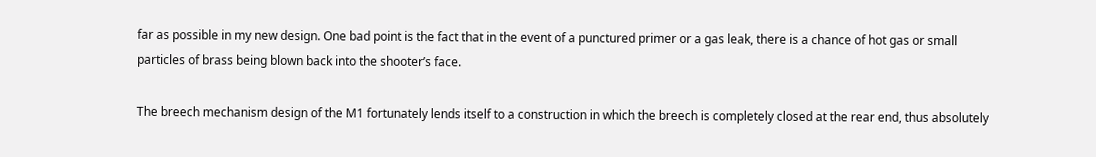far as possible in my new design. One bad point is the fact that in the event of a punctured primer or a gas leak, there is a chance of hot gas or small particles of brass being blown back into the shooter’s face.

The breech mechanism design of the M1 fortunately lends itself to a construction in which the breech is completely closed at the rear end, thus absolutely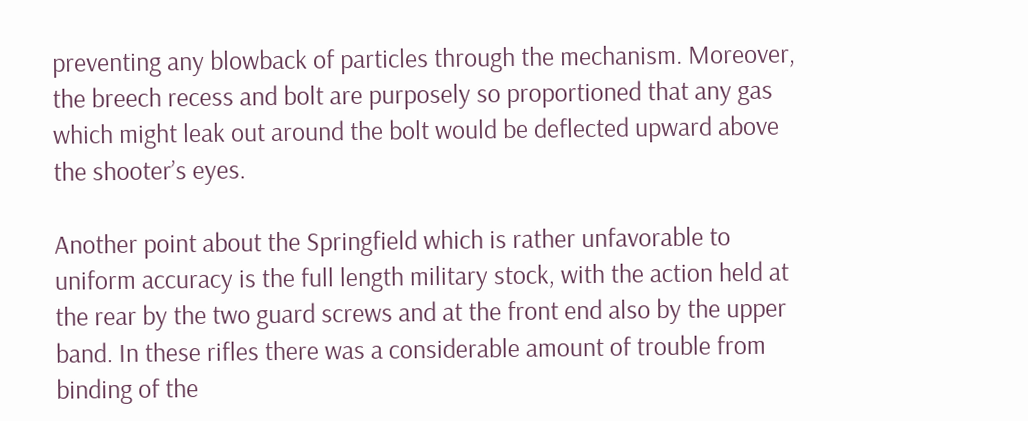preventing any blowback of particles through the mechanism. Moreover, the breech recess and bolt are purposely so proportioned that any gas which might leak out around the bolt would be deflected upward above the shooter’s eyes.

Another point about the Springfield which is rather unfavorable to uniform accuracy is the full length military stock, with the action held at the rear by the two guard screws and at the front end also by the upper band. In these rifles there was a considerable amount of trouble from binding of the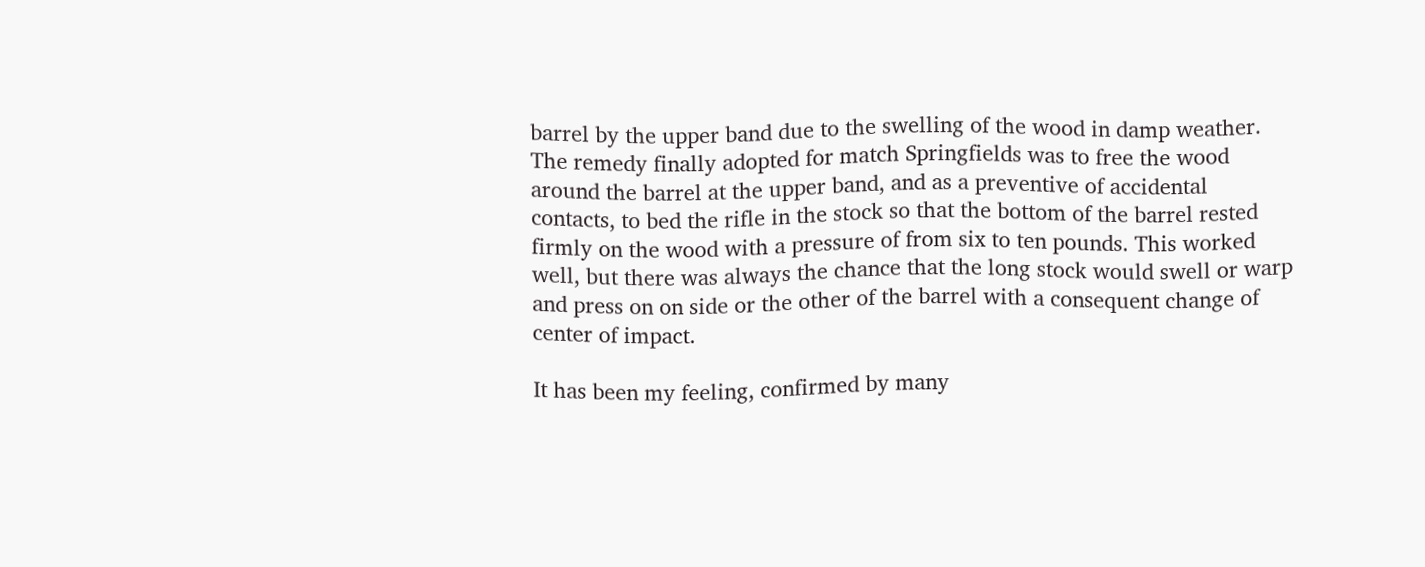barrel by the upper band due to the swelling of the wood in damp weather. The remedy finally adopted for match Springfields was to free the wood around the barrel at the upper band, and as a preventive of accidental contacts, to bed the rifle in the stock so that the bottom of the barrel rested firmly on the wood with a pressure of from six to ten pounds. This worked well, but there was always the chance that the long stock would swell or warp and press on on side or the other of the barrel with a consequent change of center of impact.

It has been my feeling, confirmed by many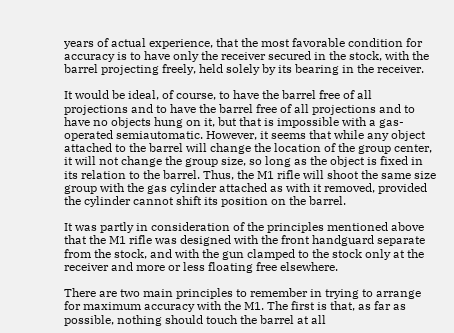years of actual experience, that the most favorable condition for accuracy is to have only the receiver secured in the stock, with the barrel projecting freely, held solely by its bearing in the receiver.

It would be ideal, of course, to have the barrel free of all projections and to have the barrel free of all projections and to have no objects hung on it, but that is impossible with a gas-operated semiautomatic. However, it seems that while any object attached to the barrel will change the location of the group center, it will not change the group size, so long as the object is fixed in its relation to the barrel. Thus, the M1 rifle will shoot the same size group with the gas cylinder attached as with it removed, provided the cylinder cannot shift its position on the barrel.

It was partly in consideration of the principles mentioned above that the M1 rifle was designed with the front handguard separate from the stock, and with the gun clamped to the stock only at the receiver and more or less floating free elsewhere.

There are two main principles to remember in trying to arrange for maximum accuracy with the M1. The first is that, as far as possible, nothing should touch the barrel at all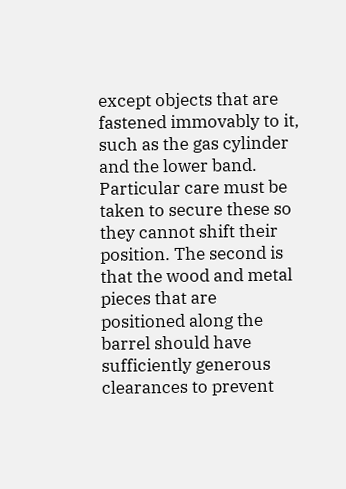except objects that are fastened immovably to it, such as the gas cylinder and the lower band. Particular care must be taken to secure these so they cannot shift their position. The second is that the wood and metal pieces that are positioned along the barrel should have sufficiently generous clearances to prevent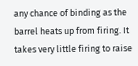any chance of binding as the barrel heats up from firing. It takes very little firing to raise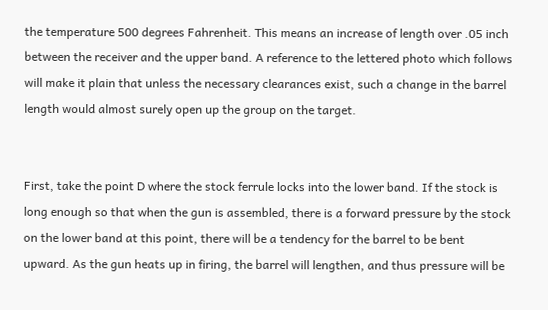the temperature 500 degrees Fahrenheit. This means an increase of length over .05 inch between the receiver and the upper band. A reference to the lettered photo which follows will make it plain that unless the necessary clearances exist, such a change in the barrel length would almost surely open up the group on the target.


First, take the point D where the stock ferrule locks into the lower band. If the stock is long enough so that when the gun is assembled, there is a forward pressure by the stock on the lower band at this point, there will be a tendency for the barrel to be bent upward. As the gun heats up in firing, the barrel will lengthen, and thus pressure will be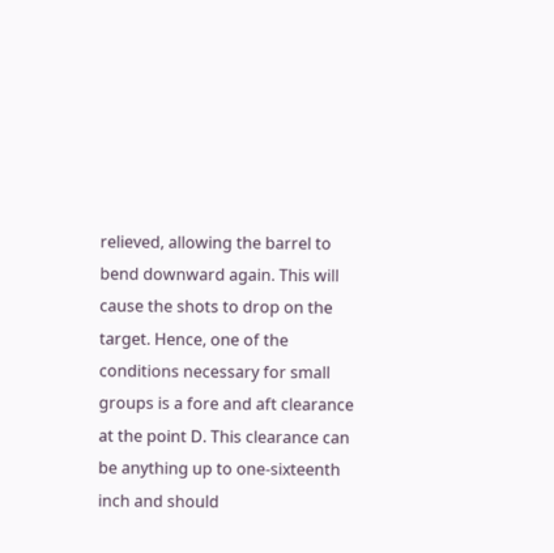relieved, allowing the barrel to bend downward again. This will cause the shots to drop on the target. Hence, one of the conditions necessary for small groups is a fore and aft clearance at the point D. This clearance can be anything up to one-sixteenth inch and should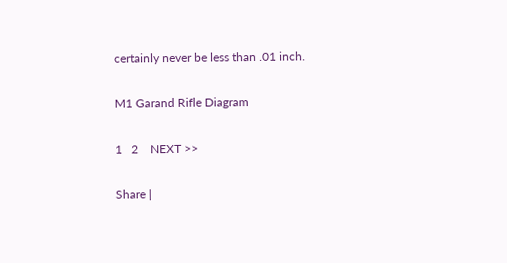certainly never be less than .01 inch.

M1 Garand Rifle Diagram

1   2    NEXT >>

Share |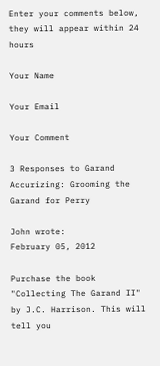Enter your comments below, they will appear within 24 hours

Your Name

Your Email

Your Comment

3 Responses to Garand Accurizing: Grooming the Garand for Perry

John wrote:
February 05, 2012

Purchase the book "Collecting The Garand II" by J.C. Harrison. This will tell you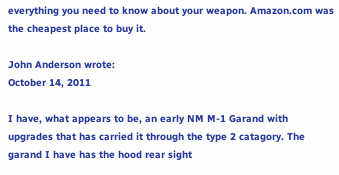everything you need to know about your weapon. Amazon.com was the cheapest place to buy it.

John Anderson wrote:
October 14, 2011

I have, what appears to be, an early NM M-1 Garand with upgrades that has carried it through the type 2 catagory. The garand I have has the hood rear sight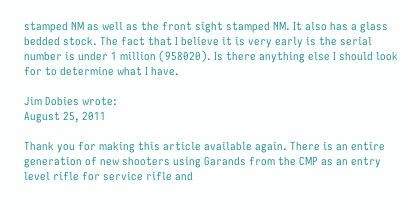stamped NM as well as the front sight stamped NM. It also has a glass bedded stock. The fact that I believe it is very early is the serial number is under 1 million (958020). Is there anything else I should look for to determine what I have.

Jim Dobies wrote:
August 25, 2011

Thank you for making this article available again. There is an entire generation of new shooters using Garands from the CMP as an entry level rifle for service rifle and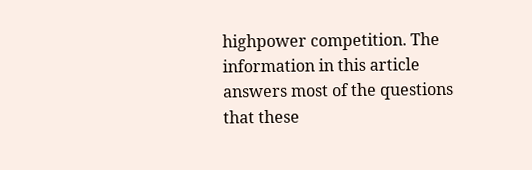highpower competition. The information in this article answers most of the questions that these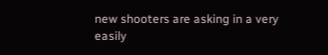new shooters are asking in a very easily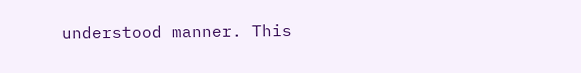understood manner. This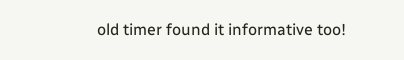old timer found it informative too!